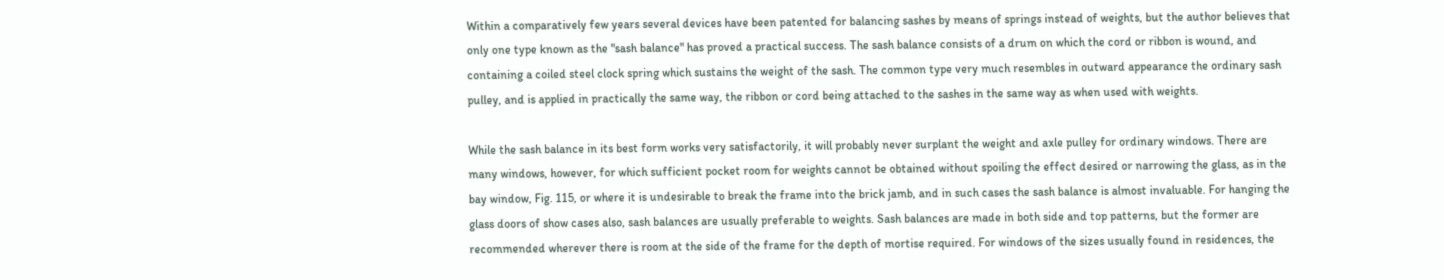Within a comparatively few years several devices have been patented for balancing sashes by means of springs instead of weights, but the author believes that only one type known as the "sash balance" has proved a practical success. The sash balance consists of a drum on which the cord or ribbon is wound, and containing a coiled steel clock spring which sustains the weight of the sash. The common type very much resembles in outward appearance the ordinary sash pulley, and is applied in practically the same way, the ribbon or cord being attached to the sashes in the same way as when used with weights.

While the sash balance in its best form works very satisfactorily, it will probably never surplant the weight and axle pulley for ordinary windows. There are many windows, however, for which sufficient pocket room for weights cannot be obtained without spoiling the effect desired or narrowing the glass, as in the bay window, Fig. 115, or where it is undesirable to break the frame into the brick jamb, and in such cases the sash balance is almost invaluable. For hanging the glass doors of show cases also, sash balances are usually preferable to weights. Sash balances are made in both side and top patterns, but the former are recommended wherever there is room at the side of the frame for the depth of mortise required. For windows of the sizes usually found in residences, the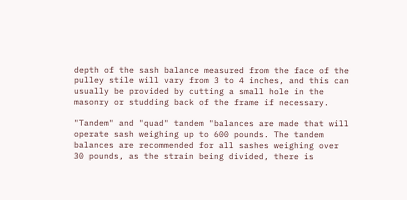depth of the sash balance measured from the face of the pulley stile will vary from 3 to 4 inches, and this can usually be provided by cutting a small hole in the masonry or studding back of the frame if necessary.

"Tandem" and "quad" tandem "balances are made that will operate sash weighing up to 600 pounds. The tandem balances are recommended for all sashes weighing over 30 pounds, as the strain being divided, there is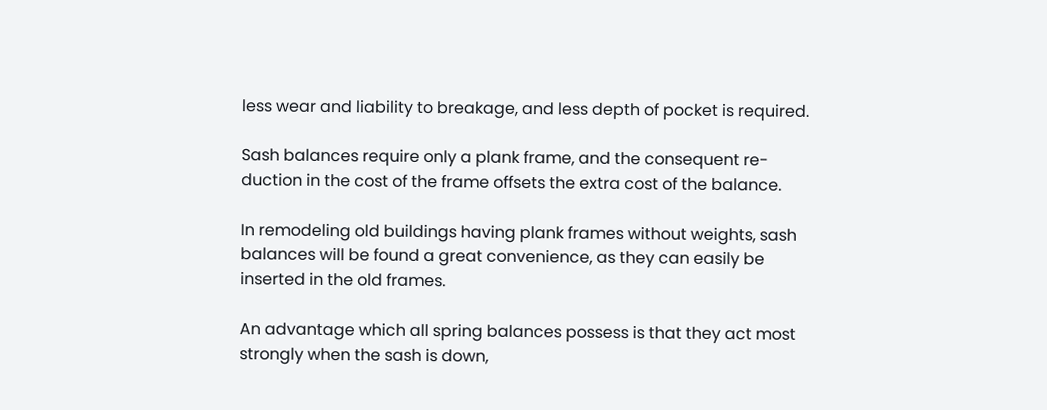less wear and liability to breakage, and less depth of pocket is required.

Sash balances require only a plank frame, and the consequent re-duction in the cost of the frame offsets the extra cost of the balance.

In remodeling old buildings having plank frames without weights, sash balances will be found a great convenience, as they can easily be inserted in the old frames.

An advantage which all spring balances possess is that they act most strongly when the sash is down,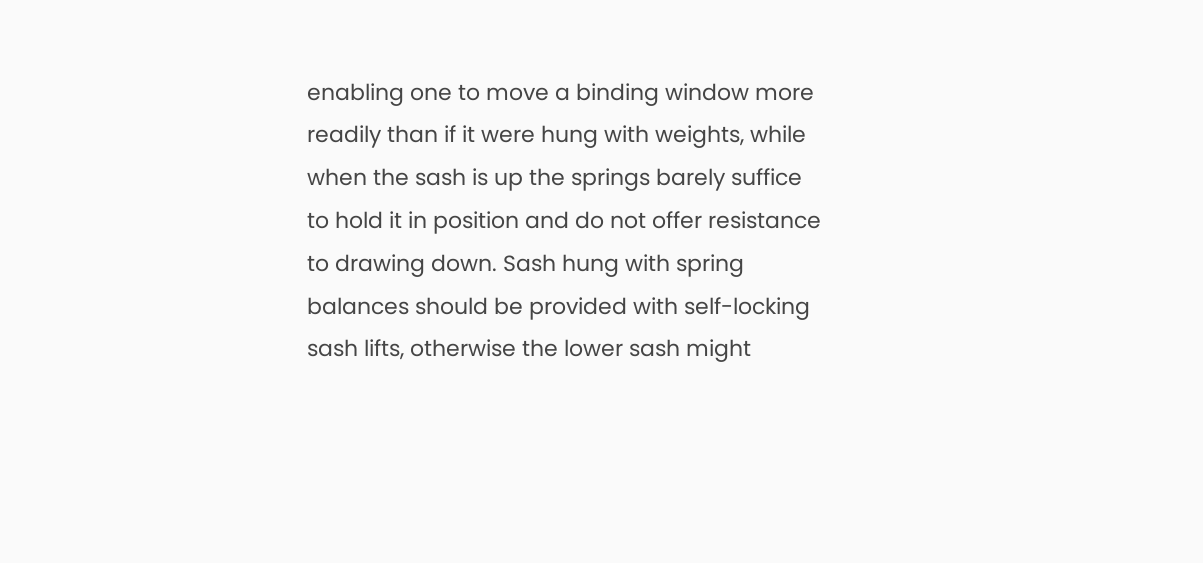enabling one to move a binding window more readily than if it were hung with weights, while when the sash is up the springs barely suffice to hold it in position and do not offer resistance to drawing down. Sash hung with spring balances should be provided with self-locking sash lifts, otherwise the lower sash might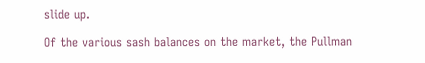slide up.

Of the various sash balances on the market, the Pullman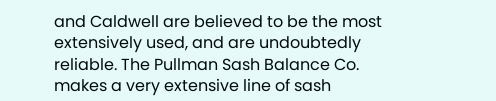and Caldwell are believed to be the most extensively used, and are undoubtedly reliable. The Pullman Sash Balance Co. makes a very extensive line of sash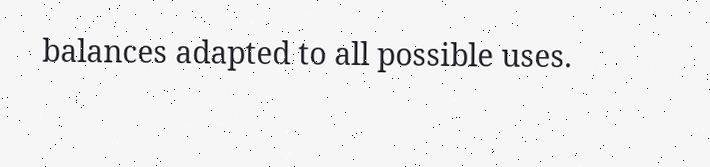balances adapted to all possible uses.